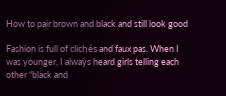How to pair brown and black and still look good

Fashion is full of clichés and faux pas. When I was younger, I always heard girls telling each other “black and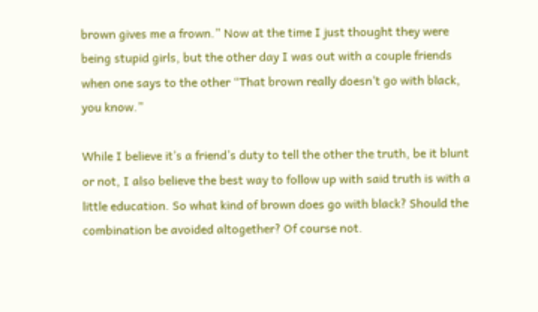brown gives me a frown.” Now at the time I just thought they were being stupid girls, but the other day I was out with a couple friends when one says to the other “That brown really doesn’t go with black, you know.”

While I believe it’s a friend’s duty to tell the other the truth, be it blunt or not, I also believe the best way to follow up with said truth is with a little education. So what kind of brown does go with black? Should the combination be avoided altogether? Of course not.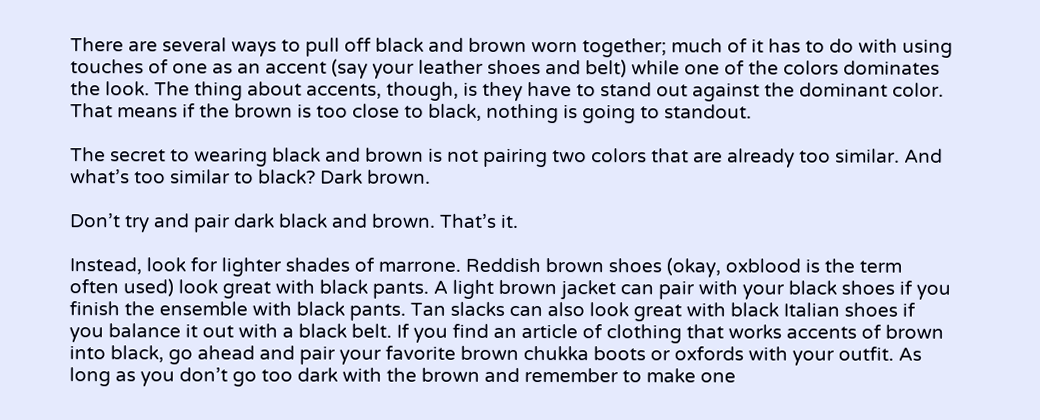There are several ways to pull off black and brown worn together; much of it has to do with using touches of one as an accent (say your leather shoes and belt) while one of the colors dominates the look. The thing about accents, though, is they have to stand out against the dominant color. That means if the brown is too close to black, nothing is going to standout.

The secret to wearing black and brown is not pairing two colors that are already too similar. And what’s too similar to black? Dark brown.

Don’t try and pair dark black and brown. That’s it.

Instead, look for lighter shades of marrone. Reddish brown shoes (okay, oxblood is the term often used) look great with black pants. A light brown jacket can pair with your black shoes if you finish the ensemble with black pants. Tan slacks can also look great with black Italian shoes if you balance it out with a black belt. If you find an article of clothing that works accents of brown into black, go ahead and pair your favorite brown chukka boots or oxfords with your outfit. As long as you don’t go too dark with the brown and remember to make one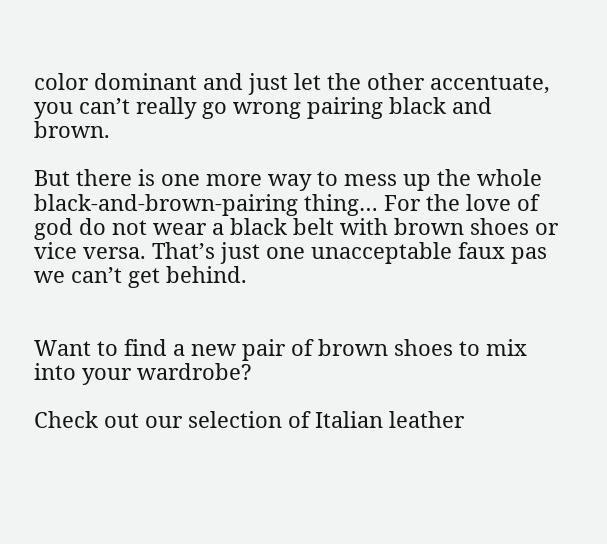color dominant and just let the other accentuate, you can’t really go wrong pairing black and brown.

But there is one more way to mess up the whole black-and-brown-pairing thing… For the love of god do not wear a black belt with brown shoes or vice versa. That’s just one unacceptable faux pas we can’t get behind.


Want to find a new pair of brown shoes to mix into your wardrobe?

Check out our selection of Italian leather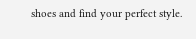shoes and find your perfect style.